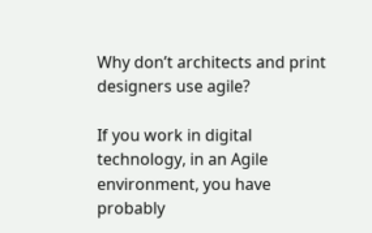Why don’t architects and print designers use agile?

If you work in digital technology, in an Agile environment, you have probably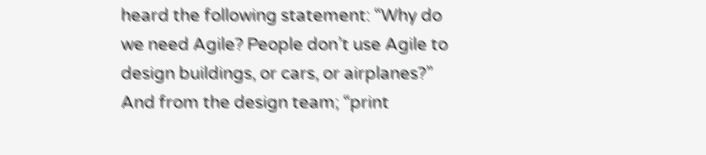heard the following statement: “Why do we need Agile? People don’t use Agile to design buildings, or cars, or airplanes?” And from the design team; “print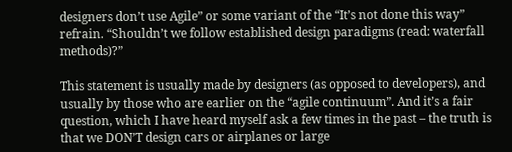designers don’t use Agile” or some variant of the “It’s not done this way” refrain. “Shouldn’t we follow established design paradigms (read: waterfall methods)?”

This statement is usually made by designers (as opposed to developers), and usually by those who are earlier on the “agile continuum”. And it’s a fair question, which I have heard myself ask a few times in the past – the truth is that we DON’T design cars or airplanes or large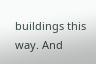buildings this way. And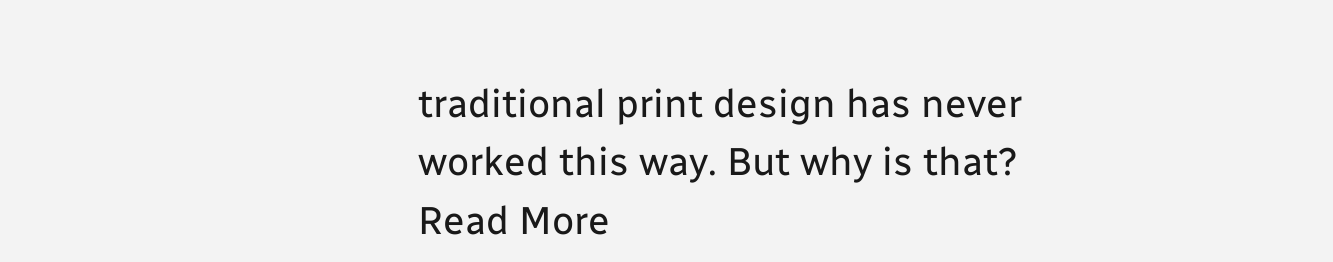traditional print design has never worked this way. But why is that? Read More